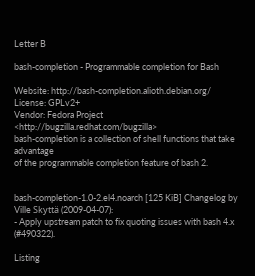Letter B

bash-completion - Programmable completion for Bash

Website: http://bash-completion.alioth.debian.org/
License: GPLv2+
Vendor: Fedora Project <http://bugzilla.redhat.com/bugzilla>
bash-completion is a collection of shell functions that take advantage
of the programmable completion feature of bash 2.


bash-completion-1.0-2.el4.noarch [125 KiB] Changelog by Ville Skyttä (2009-04-07):
- Apply upstream patch to fix quoting issues with bash 4.x (#490322).

Listing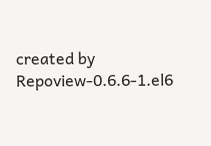created by Repoview-0.6.6-1.el6